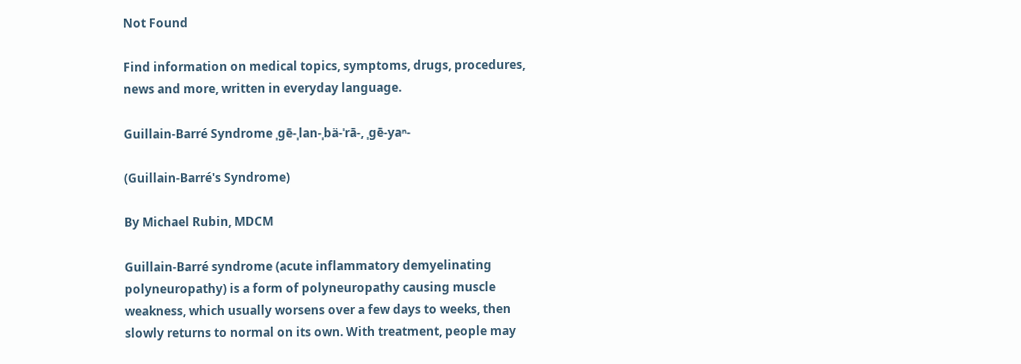Not Found

Find information on medical topics, symptoms, drugs, procedures, news and more, written in everyday language.

Guillain-Barré Syndrome ˌgē-ˌlan-ˌbä-ˈrā-, ˌgē-yaⁿ-

(Guillain-Barré's Syndrome)

By Michael Rubin, MDCM

Guillain-Barré syndrome (acute inflammatory demyelinating polyneuropathy) is a form of polyneuropathy causing muscle weakness, which usually worsens over a few days to weeks, then slowly returns to normal on its own. With treatment, people may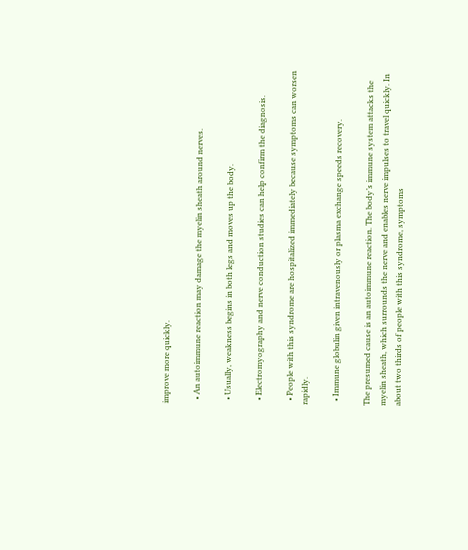improve more quickly.

  • An autoimmune reaction may damage the myelin sheath around nerves.

  • Usually, weakness begins in both legs and moves up the body.

  • Electromyography and nerve conduction studies can help confirm the diagnosis.

  • People with this syndrome are hospitalized immediately because symptoms can worsen rapidly.

  • Immune globulin given intravenously or plasma exchange speeds recovery.

The presumed cause is an autoimmune reaction. The body’s immune system attacks the myelin sheath, which surrounds the nerve and enables nerve impulses to travel quickly. In about two thirds of people with this syndrome, symptoms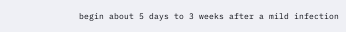begin about 5 days to 3 weeks after a mild infection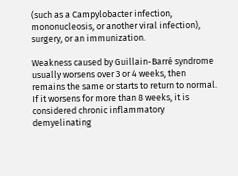(such as a Campylobacter infection, mononucleosis, or another viral infection), surgery, or an immunization.

Weakness caused by Guillain-Barré syndrome usually worsens over 3 or 4 weeks, then remains the same or starts to return to normal. If it worsens for more than 8 weeks, it is considered chronic inflammatory demyelinating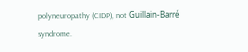polyneuropathy (CIDP), not Guillain-Barré syndrome.